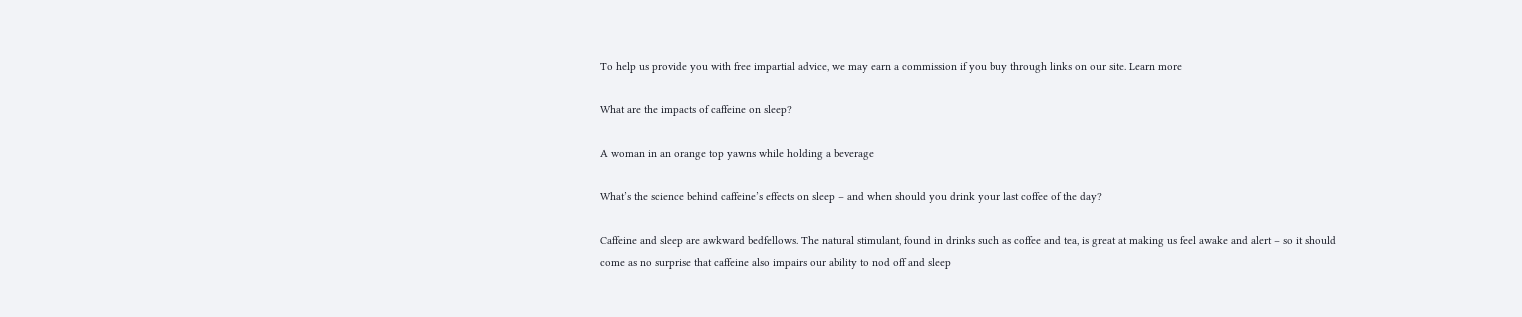To help us provide you with free impartial advice, we may earn a commission if you buy through links on our site. Learn more

What are the impacts of caffeine on sleep?

A woman in an orange top yawns while holding a beverage

What’s the science behind caffeine’s effects on sleep – and when should you drink your last coffee of the day?

Caffeine and sleep are awkward bedfellows. The natural stimulant, found in drinks such as coffee and tea, is great at making us feel awake and alert – so it should come as no surprise that caffeine also impairs our ability to nod off and sleep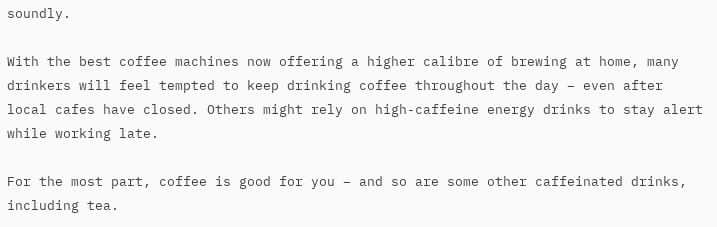soundly.

With the best coffee machines now offering a higher calibre of brewing at home, many drinkers will feel tempted to keep drinking coffee throughout the day – even after local cafes have closed. Others might rely on high-caffeine energy drinks to stay alert while working late.

For the most part, coffee is good for you – and so are some other caffeinated drinks, including tea.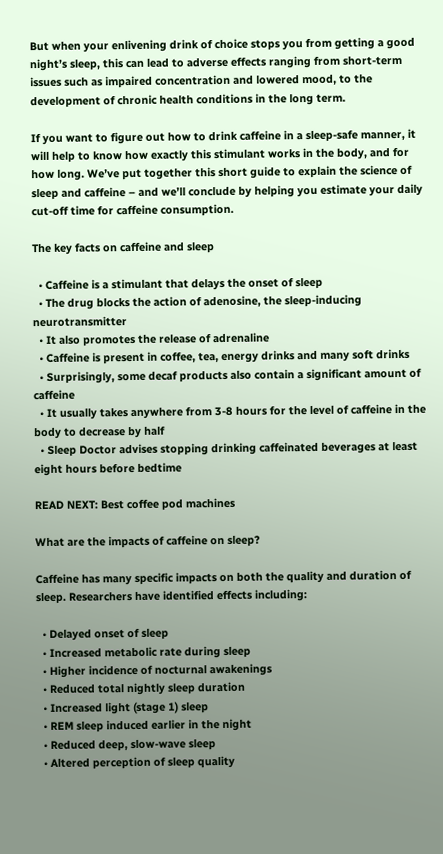But when your enlivening drink of choice stops you from getting a good night’s sleep, this can lead to adverse effects ranging from short-term issues such as impaired concentration and lowered mood, to the development of chronic health conditions in the long term.

If you want to figure out how to drink caffeine in a sleep-safe manner, it will help to know how exactly this stimulant works in the body, and for how long. We’ve put together this short guide to explain the science of sleep and caffeine – and we’ll conclude by helping you estimate your daily cut-off time for caffeine consumption.

The key facts on caffeine and sleep

  • Caffeine is a stimulant that delays the onset of sleep
  • The drug blocks the action of adenosine, the sleep-inducing neurotransmitter
  • It also promotes the release of adrenaline
  • Caffeine is present in coffee, tea, energy drinks and many soft drinks
  • Surprisingly, some decaf products also contain a significant amount of caffeine
  • It usually takes anywhere from 3-8 hours for the level of caffeine in the body to decrease by half
  • Sleep Doctor advises stopping drinking caffeinated beverages at least eight hours before bedtime

READ NEXT: Best coffee pod machines

What are the impacts of caffeine on sleep?

Caffeine has many specific impacts on both the quality and duration of sleep. Researchers have identified effects including:

  • Delayed onset of sleep
  • Increased metabolic rate during sleep
  • Higher incidence of nocturnal awakenings
  • Reduced total nightly sleep duration
  • Increased light (stage 1) sleep
  • REM sleep induced earlier in the night
  • Reduced deep, slow-wave sleep
  • Altered perception of sleep quality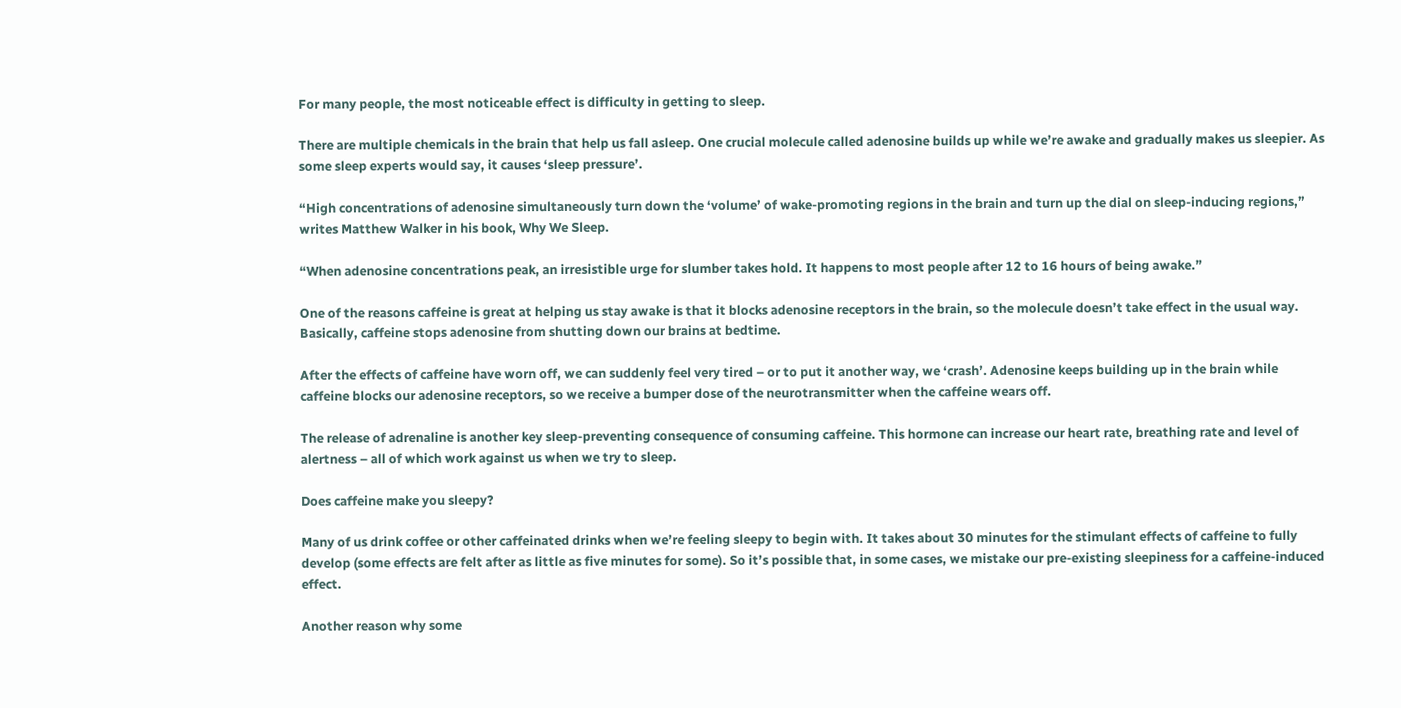For many people, the most noticeable effect is difficulty in getting to sleep.

There are multiple chemicals in the brain that help us fall asleep. One crucial molecule called adenosine builds up while we’re awake and gradually makes us sleepier. As some sleep experts would say, it causes ‘sleep pressure’.

“High concentrations of adenosine simultaneously turn down the ‘volume’ of wake-promoting regions in the brain and turn up the dial on sleep-inducing regions,” writes Matthew Walker in his book, Why We Sleep.

“When adenosine concentrations peak, an irresistible urge for slumber takes hold. It happens to most people after 12 to 16 hours of being awake.”

One of the reasons caffeine is great at helping us stay awake is that it blocks adenosine receptors in the brain, so the molecule doesn’t take effect in the usual way. Basically, caffeine stops adenosine from shutting down our brains at bedtime.

After the effects of caffeine have worn off, we can suddenly feel very tired – or to put it another way, we ‘crash’. Adenosine keeps building up in the brain while caffeine blocks our adenosine receptors, so we receive a bumper dose of the neurotransmitter when the caffeine wears off.

The release of adrenaline is another key sleep-preventing consequence of consuming caffeine. This hormone can increase our heart rate, breathing rate and level of alertness – all of which work against us when we try to sleep.

Does caffeine make you sleepy?

Many of us drink coffee or other caffeinated drinks when we’re feeling sleepy to begin with. It takes about 30 minutes for the stimulant effects of caffeine to fully develop (some effects are felt after as little as five minutes for some). So it’s possible that, in some cases, we mistake our pre-existing sleepiness for a caffeine-induced effect.

Another reason why some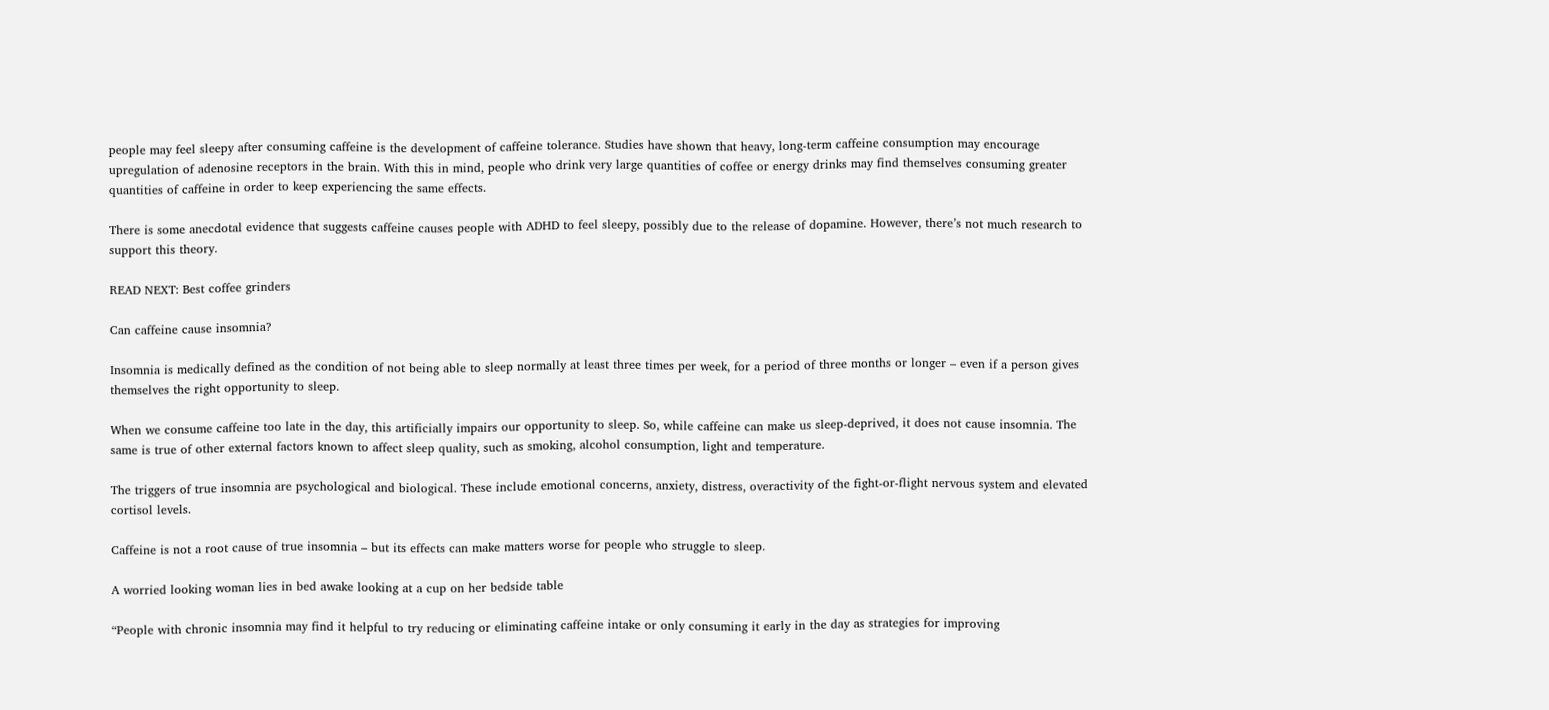people may feel sleepy after consuming caffeine is the development of caffeine tolerance. Studies have shown that heavy, long-term caffeine consumption may encourage upregulation of adenosine receptors in the brain. With this in mind, people who drink very large quantities of coffee or energy drinks may find themselves consuming greater quantities of caffeine in order to keep experiencing the same effects.

There is some anecdotal evidence that suggests caffeine causes people with ADHD to feel sleepy, possibly due to the release of dopamine. However, there’s not much research to support this theory.

READ NEXT: Best coffee grinders

Can caffeine cause insomnia?

Insomnia is medically defined as the condition of not being able to sleep normally at least three times per week, for a period of three months or longer – even if a person gives themselves the right opportunity to sleep.

When we consume caffeine too late in the day, this artificially impairs our opportunity to sleep. So, while caffeine can make us sleep-deprived, it does not cause insomnia. The same is true of other external factors known to affect sleep quality, such as smoking, alcohol consumption, light and temperature.

The triggers of true insomnia are psychological and biological. These include emotional concerns, anxiety, distress, overactivity of the fight-or-flight nervous system and elevated cortisol levels.

Caffeine is not a root cause of true insomnia – but its effects can make matters worse for people who struggle to sleep.

A worried looking woman lies in bed awake looking at a cup on her bedside table

“People with chronic insomnia may find it helpful to try reducing or eliminating caffeine intake or only consuming it early in the day as strategies for improving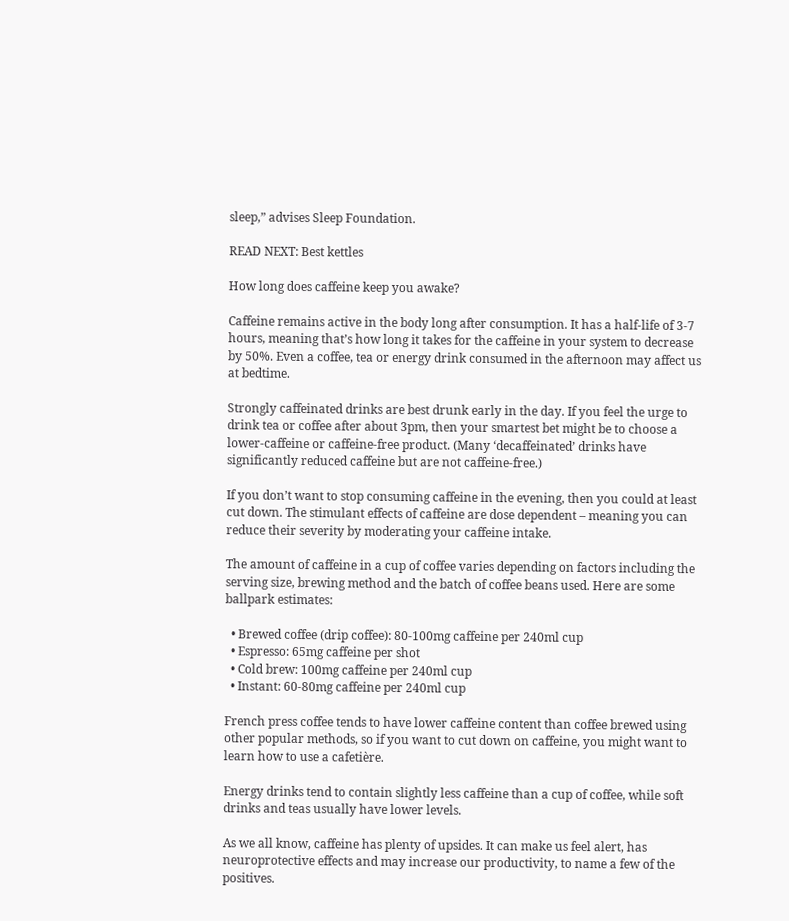sleep,” advises Sleep Foundation.

READ NEXT: Best kettles

How long does caffeine keep you awake?

Caffeine remains active in the body long after consumption. It has a half-life of 3-7 hours, meaning that’s how long it takes for the caffeine in your system to decrease by 50%. Even a coffee, tea or energy drink consumed in the afternoon may affect us at bedtime.

Strongly caffeinated drinks are best drunk early in the day. If you feel the urge to drink tea or coffee after about 3pm, then your smartest bet might be to choose a lower-caffeine or caffeine-free product. (Many ‘decaffeinated’ drinks have significantly reduced caffeine but are not caffeine-free.)

If you don’t want to stop consuming caffeine in the evening, then you could at least cut down. The stimulant effects of caffeine are dose dependent – meaning you can reduce their severity by moderating your caffeine intake.

The amount of caffeine in a cup of coffee varies depending on factors including the serving size, brewing method and the batch of coffee beans used. Here are some ballpark estimates:

  • Brewed coffee (drip coffee): 80-100mg caffeine per 240ml cup
  • Espresso: 65mg caffeine per shot
  • Cold brew: 100mg caffeine per 240ml cup
  • Instant: 60-80mg caffeine per 240ml cup

French press coffee tends to have lower caffeine content than coffee brewed using other popular methods, so if you want to cut down on caffeine, you might want to learn how to use a cafetière.

Energy drinks tend to contain slightly less caffeine than a cup of coffee, while soft drinks and teas usually have lower levels.

As we all know, caffeine has plenty of upsides. It can make us feel alert, has neuroprotective effects and may increase our productivity, to name a few of the positives.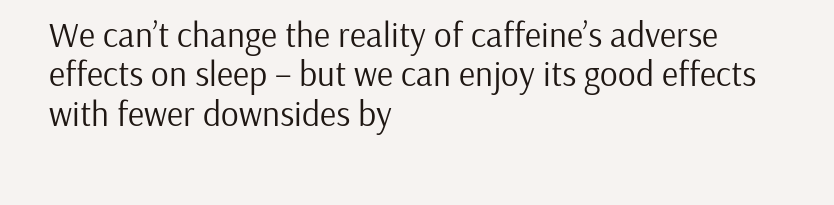We can’t change the reality of caffeine’s adverse effects on sleep – but we can enjoy its good effects with fewer downsides by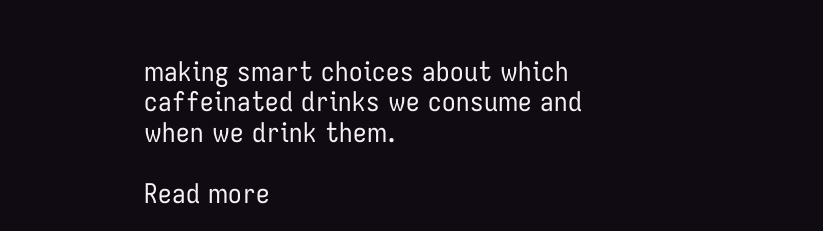making smart choices about which caffeinated drinks we consume and when we drink them.

Read more